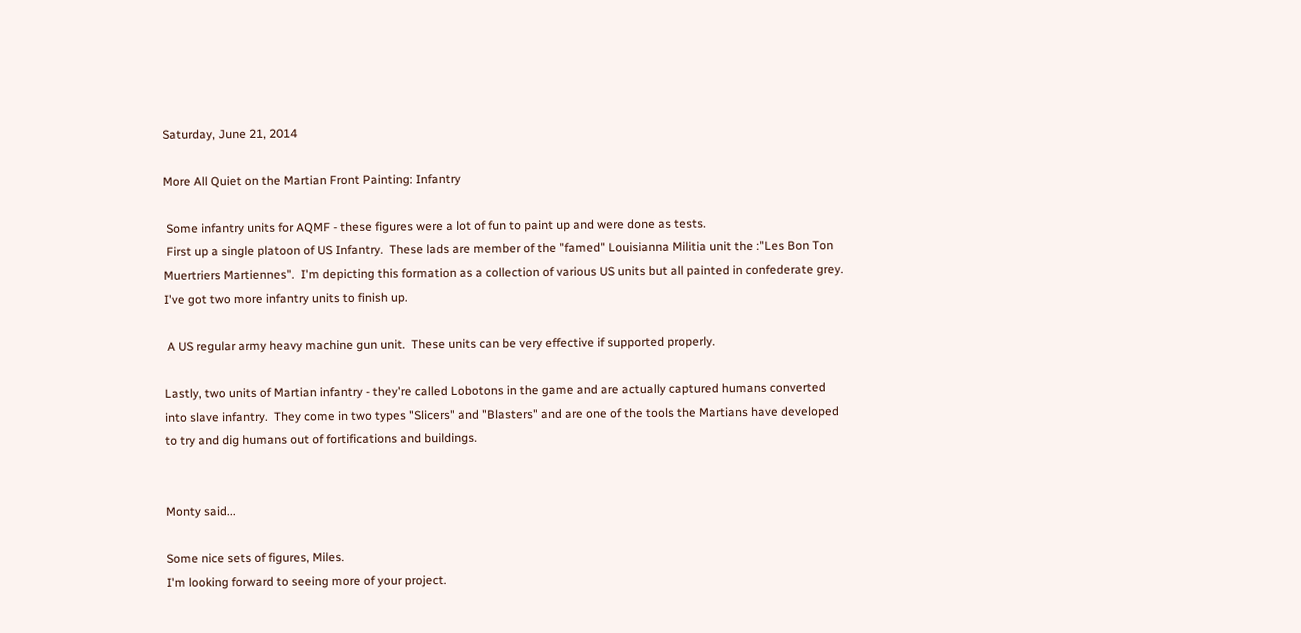Saturday, June 21, 2014

More All Quiet on the Martian Front Painting: Infantry

 Some infantry units for AQMF - these figures were a lot of fun to paint up and were done as tests.
 First up a single platoon of US Infantry.  These lads are member of the "famed" Louisianna Militia unit the :"Les Bon Ton Muertriers Martiennes".  I'm depicting this formation as a collection of various US units but all painted in confederate grey.  I've got two more infantry units to finish up.

 A US regular army heavy machine gun unit.  These units can be very effective if supported properly.

Lastly, two units of Martian infantry - they're called Lobotons in the game and are actually captured humans converted into slave infantry.  They come in two types "Slicers" and "Blasters" and are one of the tools the Martians have developed to try and dig humans out of fortifications and buildings.


Monty said...

Some nice sets of figures, Miles.
I'm looking forward to seeing more of your project.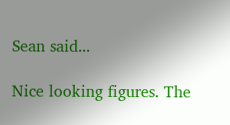Sean said...

Nice looking figures. The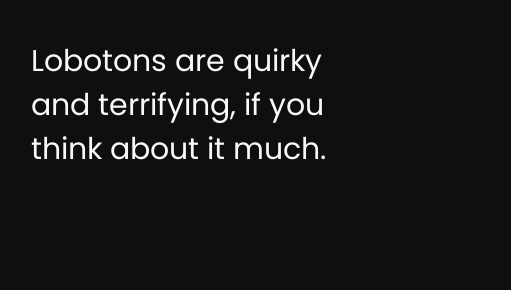Lobotons are quirky and terrifying, if you think about it much.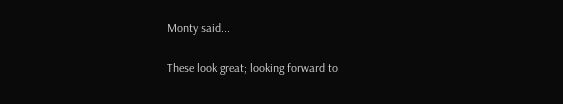Monty said...

These look great; looking forward to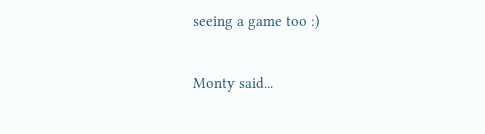seeing a game too :)

Monty said...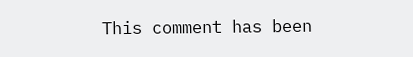This comment has been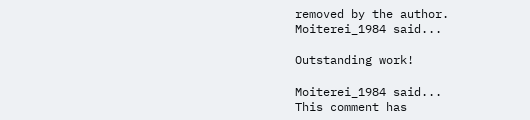removed by the author.
Moiterei_1984 said...

Outstanding work!

Moiterei_1984 said...
This comment has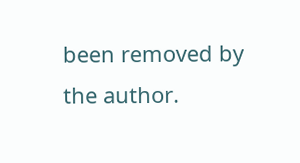been removed by the author.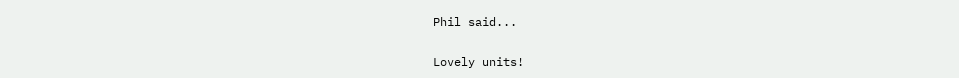Phil said...

Lovely units!